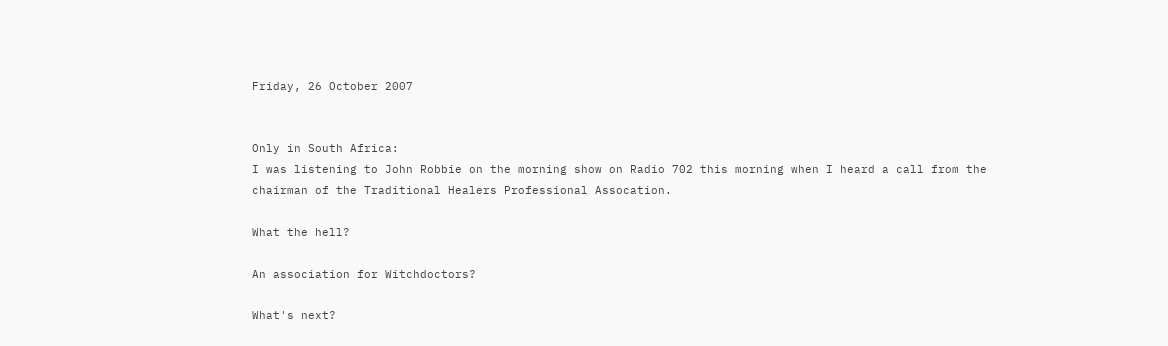Friday, 26 October 2007


Only in South Africa:
I was listening to John Robbie on the morning show on Radio 702 this morning when I heard a call from the chairman of the Traditional Healers Professional Assocation.

What the hell?

An association for Witchdoctors?

What's next?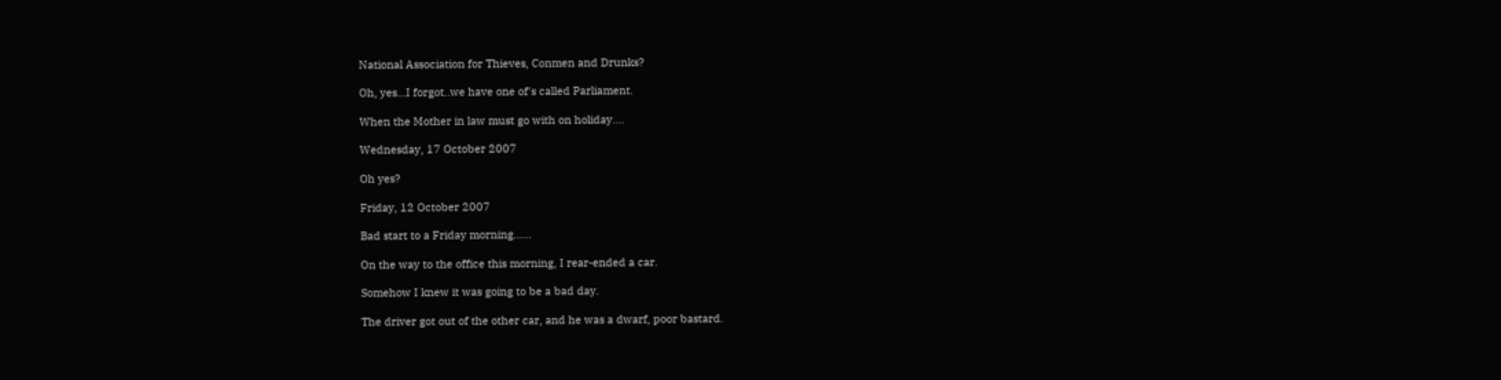National Association for Thieves, Conmen and Drunks?

Oh, yes...I forgot..we have one of's called Parliament.

When the Mother in law must go with on holiday....

Wednesday, 17 October 2007

Oh yes?

Friday, 12 October 2007

Bad start to a Friday morning......

On the way to the office this morning, I rear-ended a car.

Somehow I knew it was going to be a bad day.

The driver got out of the other car, and he was a dwarf, poor bastard.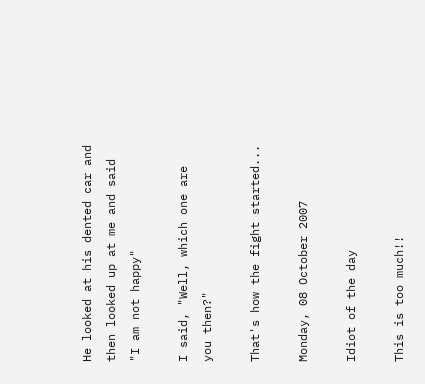He looked at his dented car and then looked up at me and said "I am not happy"

I said, "Well, which one are you then?"

That's how the fight started...

Monday, 08 October 2007

Idiot of the day

This is too much!!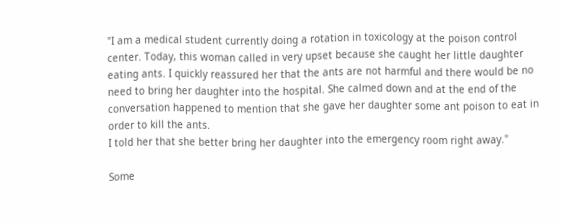"I am a medical student currently doing a rotation in toxicology at the poison control center. Today, this woman called in very upset because she caught her little daughter eating ants. I quickly reassured her that the ants are not harmful and there would be no need to bring her daughter into the hospital. She calmed down and at the end of the conversation happened to mention that she gave her daughter some ant poison to eat in order to kill the ants.
I told her that she better bring her daughter into the emergency room right away."

Some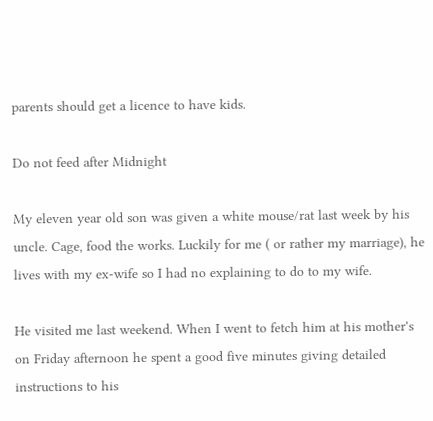parents should get a licence to have kids.

Do not feed after Midnight

My eleven year old son was given a white mouse/rat last week by his uncle. Cage, food the works. Luckily for me ( or rather my marriage), he lives with my ex-wife so I had no explaining to do to my wife.

He visited me last weekend. When I went to fetch him at his mother's on Friday afternoon he spent a good five minutes giving detailed instructions to his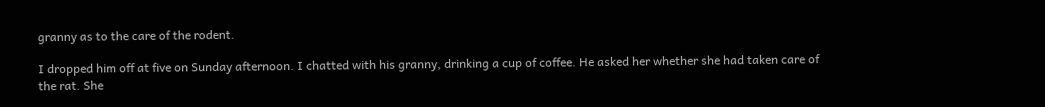granny as to the care of the rodent.

I dropped him off at five on Sunday afternoon. I chatted with his granny, drinking a cup of coffee. He asked her whether she had taken care of the rat. She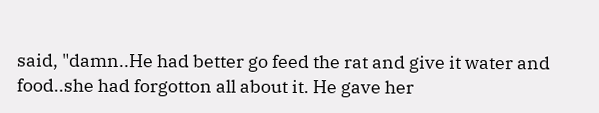said, "damn..He had better go feed the rat and give it water and food..she had forgotton all about it. He gave her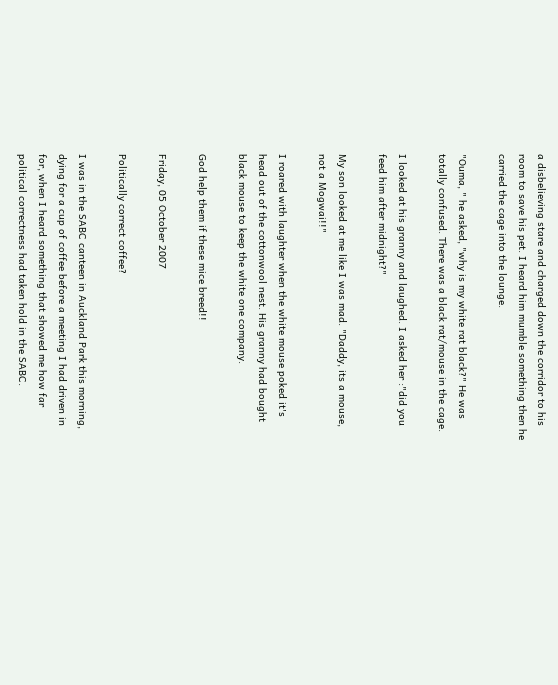a disbelieving stare and charged down the corridor to his room to save his pet. I heard him mumble something then he carried the cage into the lounge.

"Ouma, " he asked, "why is my white rat black?" He was totally confused. There was a black rat/mouse in the cage.

I looked at his granny and laughed. I asked her :"did you feed him after midnight?"

My son looked at me like I was mad. "Daddy, its a mouse, not a Mogwai!!"

I roared with laughter when the white mouse poked it's head out of the cottonwool nest. His granny had bought black mouse to keep the white one company.

God help them if these mice breed!!

Friday, 05 October 2007

Politically correct coffee?

I was in the SABC canteen in Auckland Park this morning, dying for a cup of coffee before a meeting I had driven in for, when I heard something that showed me how far political correctness had taken hold in the SABC.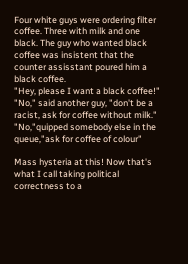Four white guys were ordering filter coffee. Three with milk and one black. The guy who wanted black coffee was insistent that the counter assisstant poured him a black coffee.
"Hey, please I want a black coffee!"
"No," said another guy, "don't be a racist, ask for coffee without milk."
"No,"quipped somebody else in the queue,"ask for coffee of colour"

Mass hysteria at this! Now that's what I call taking political correctness to a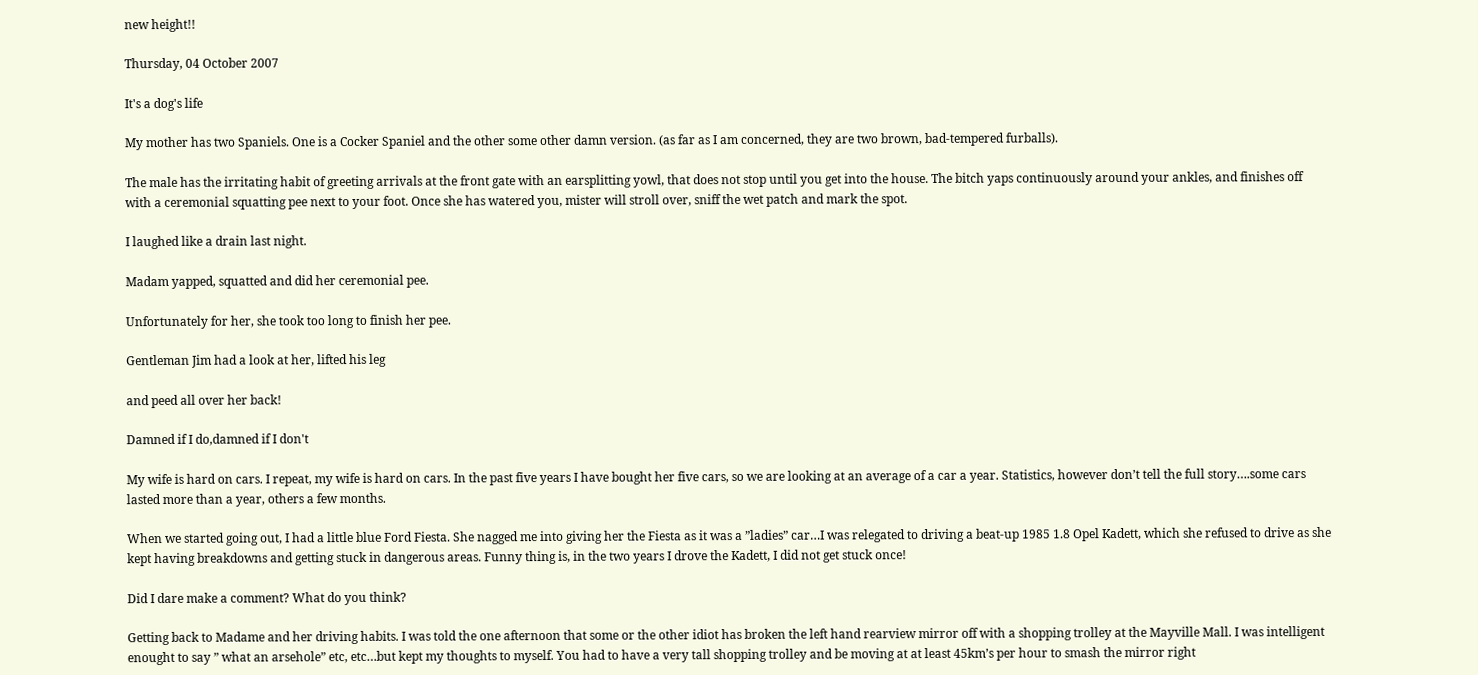new height!!

Thursday, 04 October 2007

It's a dog's life

My mother has two Spaniels. One is a Cocker Spaniel and the other some other damn version. (as far as I am concerned, they are two brown, bad-tempered furballs).

The male has the irritating habit of greeting arrivals at the front gate with an earsplitting yowl, that does not stop until you get into the house. The bitch yaps continuously around your ankles, and finishes off with a ceremonial squatting pee next to your foot. Once she has watered you, mister will stroll over, sniff the wet patch and mark the spot.

I laughed like a drain last night.

Madam yapped, squatted and did her ceremonial pee.

Unfortunately for her, she took too long to finish her pee.

Gentleman Jim had a look at her, lifted his leg

and peed all over her back!

Damned if I do,damned if I don't

My wife is hard on cars. I repeat, my wife is hard on cars. In the past five years I have bought her five cars, so we are looking at an average of a car a year. Statistics, however don’t tell the full story….some cars lasted more than a year, others a few months.

When we started going out, I had a little blue Ford Fiesta. She nagged me into giving her the Fiesta as it was a ”ladies” car…I was relegated to driving a beat-up 1985 1.8 Opel Kadett, which she refused to drive as she kept having breakdowns and getting stuck in dangerous areas. Funny thing is, in the two years I drove the Kadett, I did not get stuck once!

Did I dare make a comment? What do you think?

Getting back to Madame and her driving habits. I was told the one afternoon that some or the other idiot has broken the left hand rearview mirror off with a shopping trolley at the Mayville Mall. I was intelligent enought to say ” what an arsehole” etc, etc…but kept my thoughts to myself. You had to have a very tall shopping trolley and be moving at at least 45km’s per hour to smash the mirror right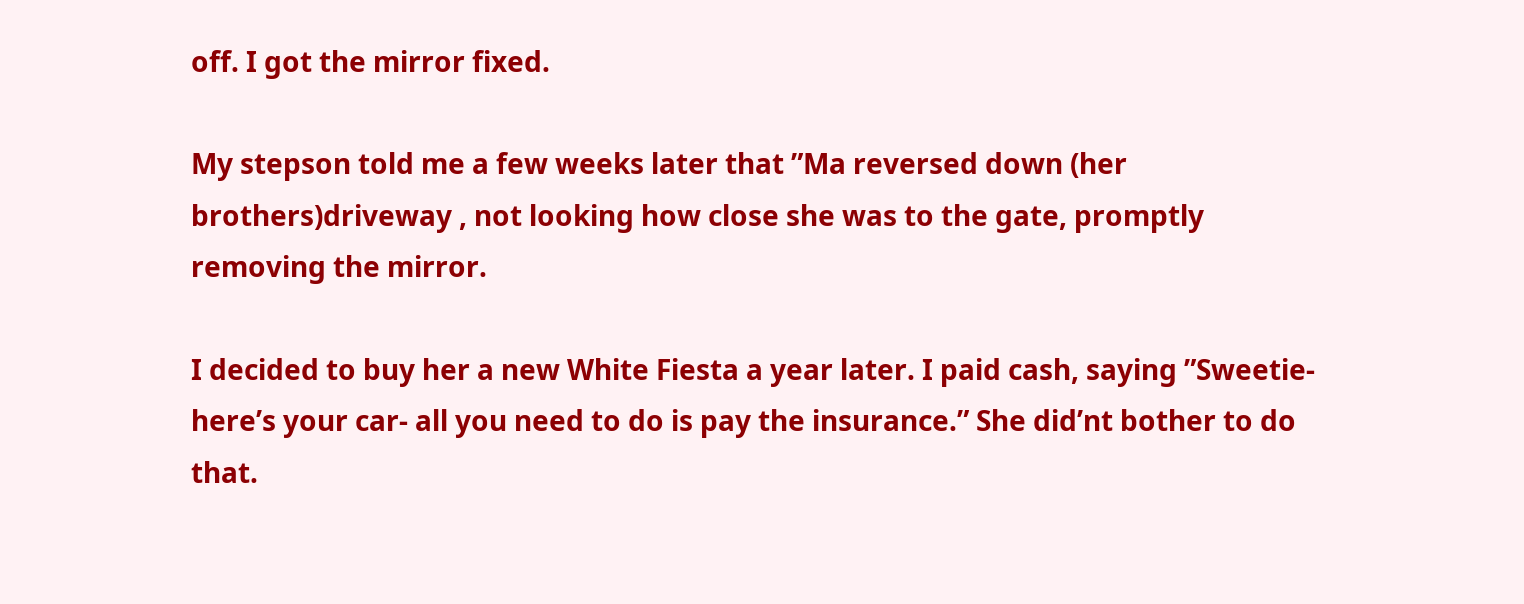off. I got the mirror fixed.

My stepson told me a few weeks later that ”Ma reversed down (her brothers)driveway , not looking how close she was to the gate, promptly removing the mirror.

I decided to buy her a new White Fiesta a year later. I paid cash, saying ”Sweetie- here’s your car- all you need to do is pay the insurance.” She did’nt bother to do that.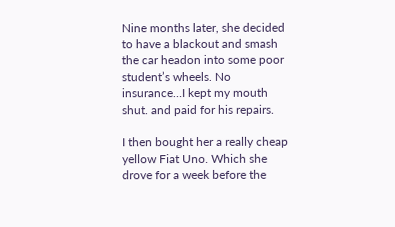Nine months later, she decided to have a blackout and smash the car headon into some poor student’s wheels. No insurance…I kept my mouth shut. and paid for his repairs.

I then bought her a really cheap yellow Fiat Uno. Which she drove for a week before the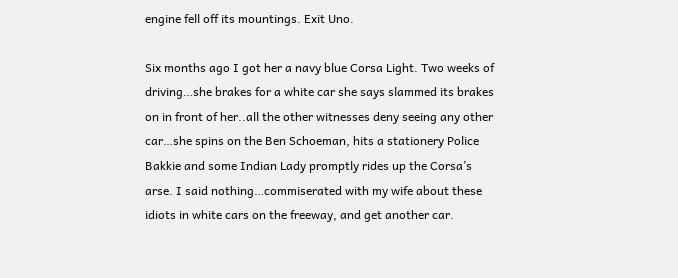engine fell off its mountings. Exit Uno.

Six months ago I got her a navy blue Corsa Light. Two weeks of driving…she brakes for a white car she says slammed its brakes on in front of her..all the other witnesses deny seeing any other car…she spins on the Ben Schoeman, hits a stationery Police Bakkie and some Indian Lady promptly rides up the Corsa’s arse. I said nothing…commiserated with my wife about these idiots in white cars on the freeway, and get another car.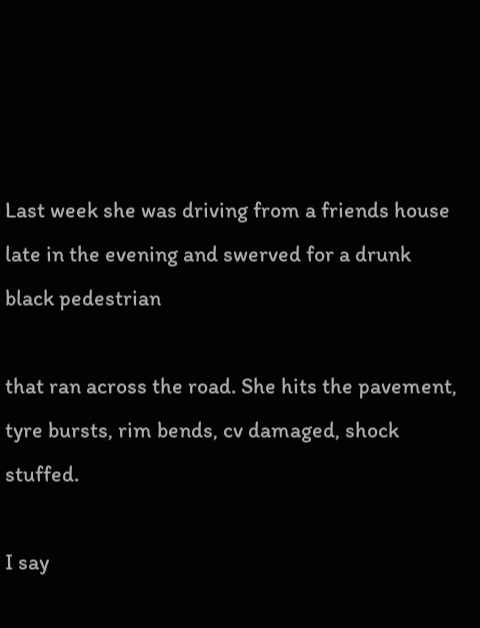Last week she was driving from a friends house late in the evening and swerved for a drunk black pedestrian

that ran across the road. She hits the pavement, tyre bursts, rim bends, cv damaged, shock stuffed.

I say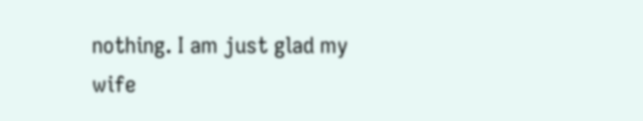nothing. I am just glad my wife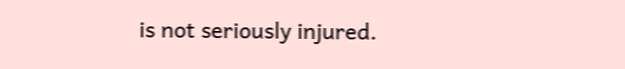is not seriously injured.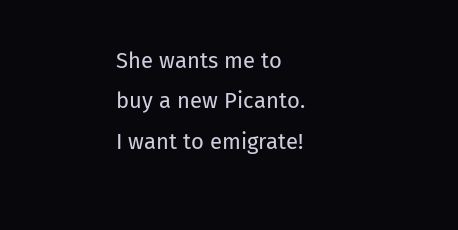She wants me to buy a new Picanto. I want to emigrate!